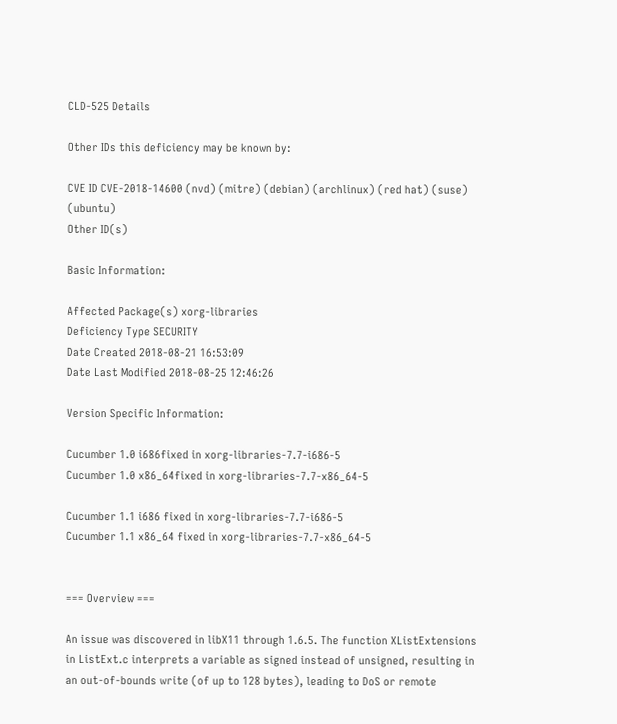CLD-525 Details

Other IDs this deficiency may be known by:

CVE ID CVE-2018-14600 (nvd) (mitre) (debian) (archlinux) (red hat) (suse) (ubuntu)
Other ID(s)

Basic Information:

Affected Package(s) xorg-libraries
Deficiency Type SECURITY
Date Created 2018-08-21 16:53:09
Date Last Modified 2018-08-25 12:46:26

Version Specific Information:

Cucumber 1.0 i686fixed in xorg-libraries-7.7-i686-5
Cucumber 1.0 x86_64fixed in xorg-libraries-7.7-x86_64-5

Cucumber 1.1 i686 fixed in xorg-libraries-7.7-i686-5
Cucumber 1.1 x86_64 fixed in xorg-libraries-7.7-x86_64-5


=== Overview ===

An issue was discovered in libX11 through 1.6.5. The function XListExtensions
in ListExt.c interprets a variable as signed instead of unsigned, resulting in
an out-of-bounds write (of up to 128 bytes), leading to DoS or remote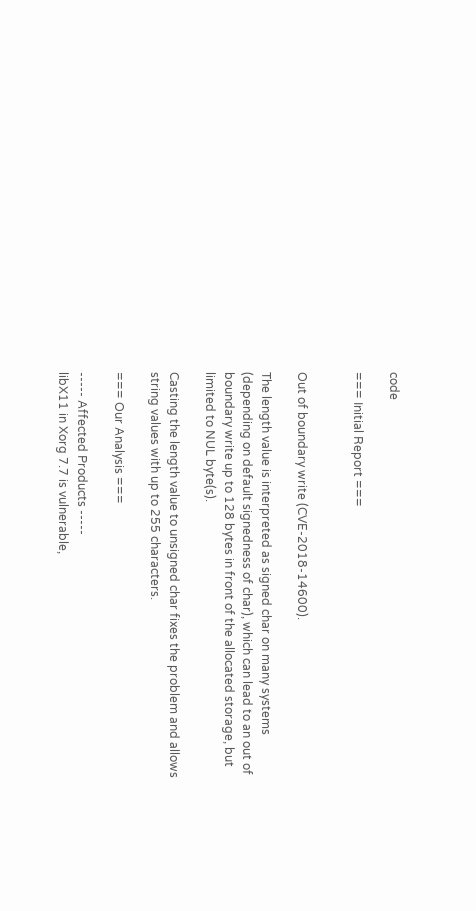code

=== Initial Report ===


Out of boundary write (CVE-2018-14600).

The length value is interpreted as signed char on many systems
(depending on default signedness of char), which can lead to an out of
boundary write up to 128 bytes in front of the allocated storage, but
limited to NUL byte(s).

Casting the length value to unsigned char fixes the problem and allows
string values with up to 255 characters.

=== Our Analysis ===

----- Affected Products -----
libX11 in Xorg 7.7 is vulnerable,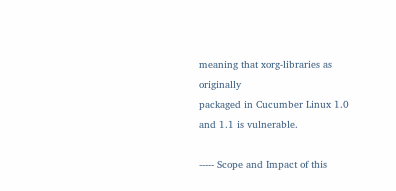meaning that xorg-libraries as originally
packaged in Cucumber Linux 1.0 and 1.1 is vulnerable.

----- Scope and Impact of this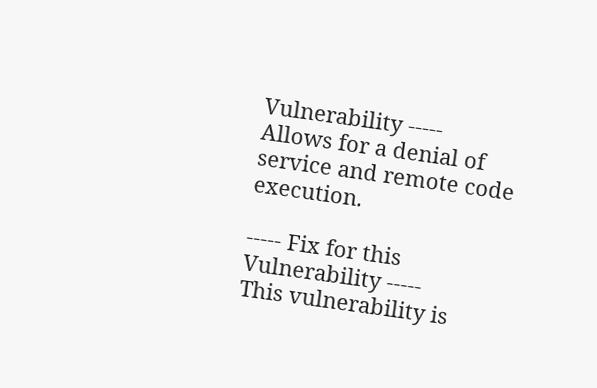Vulnerability -----
Allows for a denial of service and remote code execution.

----- Fix for this Vulnerability -----
This vulnerability is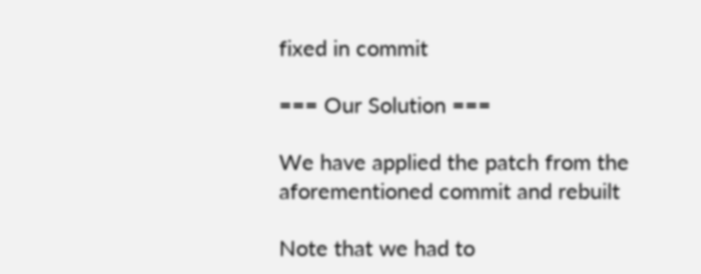fixed in commit

=== Our Solution ===

We have applied the patch from the aforementioned commit and rebuilt

Note that we had to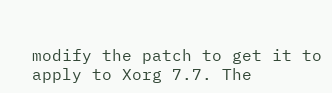modify the patch to get it to apply to Xorg 7.7. The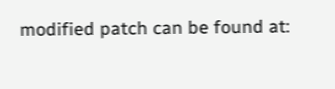modified patch can be found at: